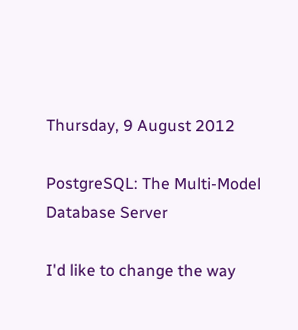Thursday, 9 August 2012

PostgreSQL: The Multi-Model Database Server

I'd like to change the way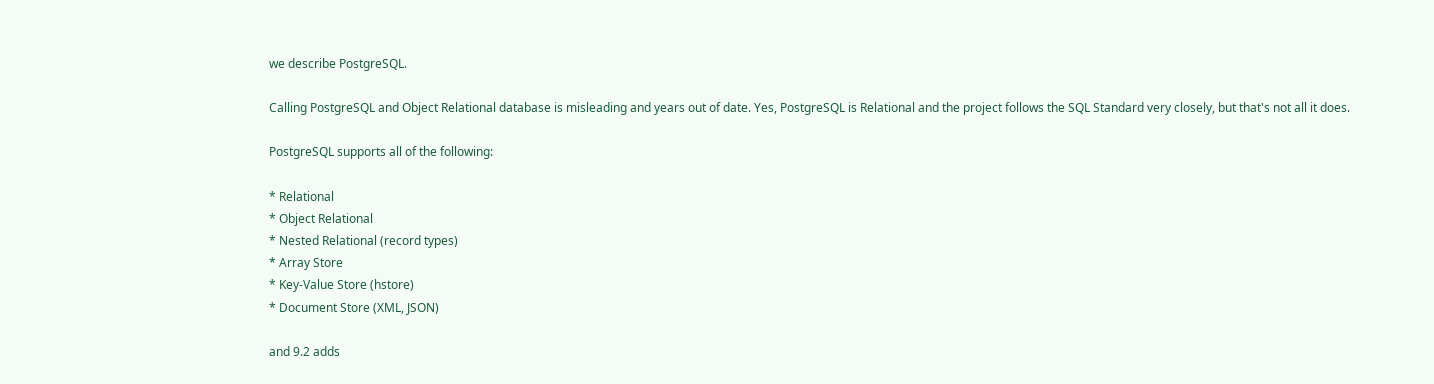we describe PostgreSQL.

Calling PostgreSQL and Object Relational database is misleading and years out of date. Yes, PostgreSQL is Relational and the project follows the SQL Standard very closely, but that's not all it does.

PostgreSQL supports all of the following:

* Relational
* Object Relational
* Nested Relational (record types)
* Array Store
* Key-Value Store (hstore)
* Document Store (XML, JSON)

and 9.2 adds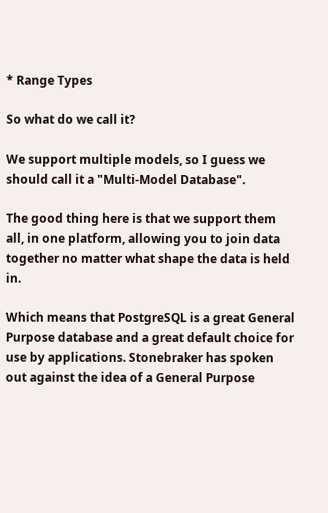* Range Types

So what do we call it?

We support multiple models, so I guess we should call it a "Multi-Model Database".

The good thing here is that we support them all, in one platform, allowing you to join data together no matter what shape the data is held in.

Which means that PostgreSQL is a great General Purpose database and a great default choice for use by applications. Stonebraker has spoken out against the idea of a General Purpose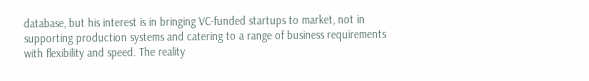database, but his interest is in bringing VC-funded startups to market, not in supporting production systems and catering to a range of business requirements with flexibility and speed. The reality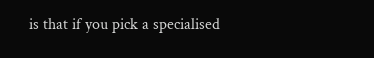is that if you pick a specialised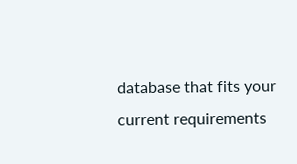database that fits your current requirements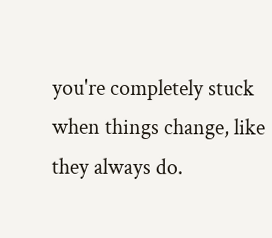you're completely stuck when things change, like they always do.